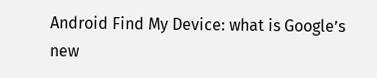Android Find My Device: what is Google’s new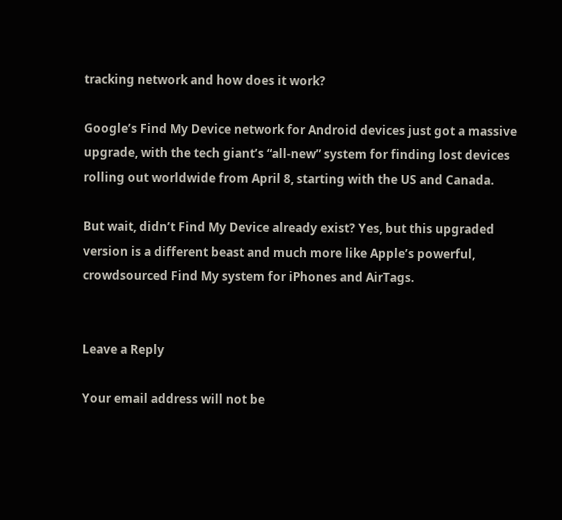tracking network and how does it work?

Google’s Find My Device network for Android devices just got a massive upgrade, with the tech giant’s “all-new” system for finding lost devices rolling out worldwide from April 8, starting with the US and Canada.

But wait, didn’t Find My Device already exist? Yes, but this upgraded version is a different beast and much more like Apple’s powerful, crowdsourced Find My system for iPhones and AirTags.


Leave a Reply

Your email address will not be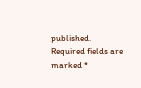published. Required fields are marked *